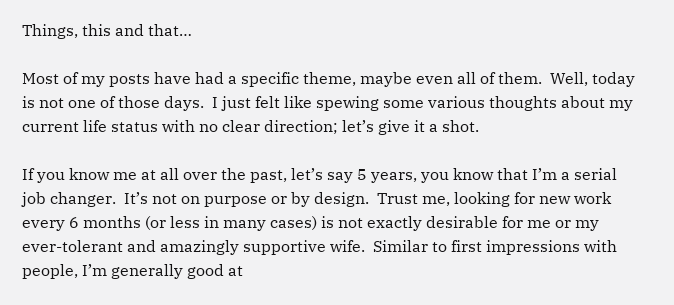Things, this and that…

Most of my posts have had a specific theme, maybe even all of them.  Well, today is not one of those days.  I just felt like spewing some various thoughts about my current life status with no clear direction; let’s give it a shot.

If you know me at all over the past, let’s say 5 years, you know that I’m a serial job changer.  It’s not on purpose or by design.  Trust me, looking for new work every 6 months (or less in many cases) is not exactly desirable for me or my ever-tolerant and amazingly supportive wife.  Similar to first impressions with people, I’m generally good at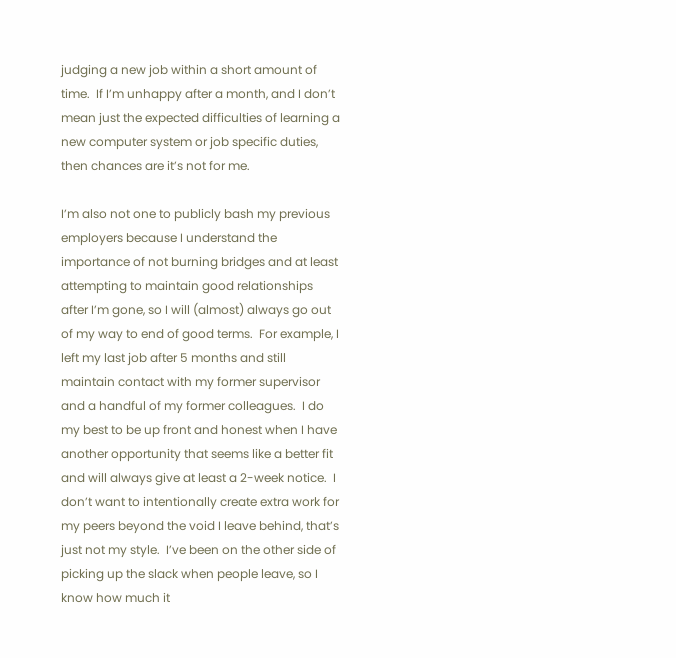judging a new job within a short amount of time.  If I’m unhappy after a month, and I don’t mean just the expected difficulties of learning a new computer system or job specific duties, then chances are it’s not for me.

I’m also not one to publicly bash my previous employers because I understand the importance of not burning bridges and at least attempting to maintain good relationships after I’m gone, so I will (almost) always go out of my way to end of good terms.  For example, I left my last job after 5 months and still maintain contact with my former supervisor and a handful of my former colleagues.  I do my best to be up front and honest when I have another opportunity that seems like a better fit and will always give at least a 2-week notice.  I don’t want to intentionally create extra work for my peers beyond the void I leave behind, that’s just not my style.  I’ve been on the other side of picking up the slack when people leave, so I know how much it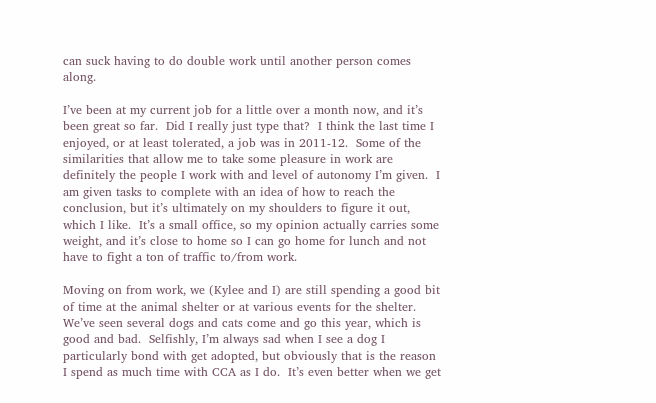can suck having to do double work until another person comes along.

I’ve been at my current job for a little over a month now, and it’s been great so far.  Did I really just type that?  I think the last time I enjoyed, or at least tolerated, a job was in 2011-12.  Some of the similarities that allow me to take some pleasure in work are definitely the people I work with and level of autonomy I’m given.  I am given tasks to complete with an idea of how to reach the conclusion, but it’s ultimately on my shoulders to figure it out, which I like.  It’s a small office, so my opinion actually carries some weight, and it’s close to home so I can go home for lunch and not have to fight a ton of traffic to/from work.

Moving on from work, we (Kylee and I) are still spending a good bit of time at the animal shelter or at various events for the shelter.  We’ve seen several dogs and cats come and go this year, which is good and bad.  Selfishly, I’m always sad when I see a dog I particularly bond with get adopted, but obviously that is the reason I spend as much time with CCA as I do.  It’s even better when we get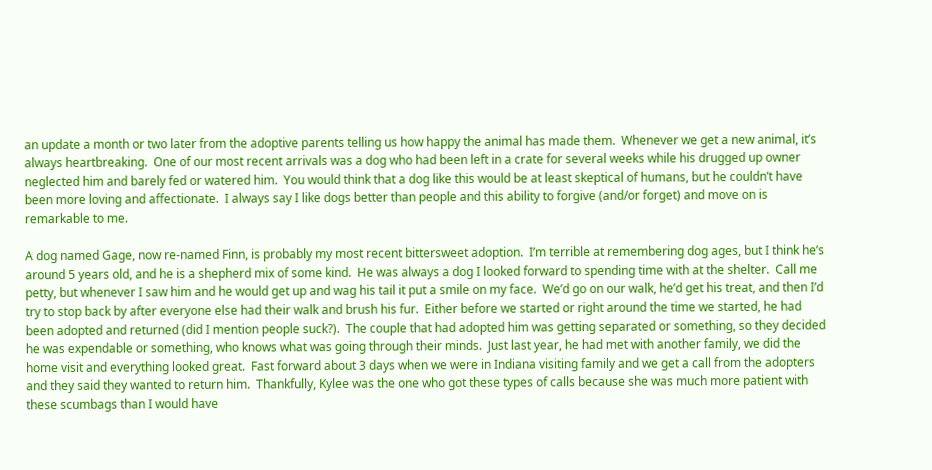an update a month or two later from the adoptive parents telling us how happy the animal has made them.  Whenever we get a new animal, it’s always heartbreaking.  One of our most recent arrivals was a dog who had been left in a crate for several weeks while his drugged up owner neglected him and barely fed or watered him.  You would think that a dog like this would be at least skeptical of humans, but he couldn’t have been more loving and affectionate.  I always say I like dogs better than people and this ability to forgive (and/or forget) and move on is remarkable to me.

A dog named Gage, now re-named Finn, is probably my most recent bittersweet adoption.  I’m terrible at remembering dog ages, but I think he’s around 5 years old, and he is a shepherd mix of some kind.  He was always a dog I looked forward to spending time with at the shelter.  Call me petty, but whenever I saw him and he would get up and wag his tail it put a smile on my face.  We’d go on our walk, he’d get his treat, and then I’d try to stop back by after everyone else had their walk and brush his fur.  Either before we started or right around the time we started, he had been adopted and returned (did I mention people suck?).  The couple that had adopted him was getting separated or something, so they decided he was expendable or something, who knows what was going through their minds.  Just last year, he had met with another family, we did the home visit and everything looked great.  Fast forward about 3 days when we were in Indiana visiting family and we get a call from the adopters and they said they wanted to return him.  Thankfully, Kylee was the one who got these types of calls because she was much more patient with these scumbags than I would have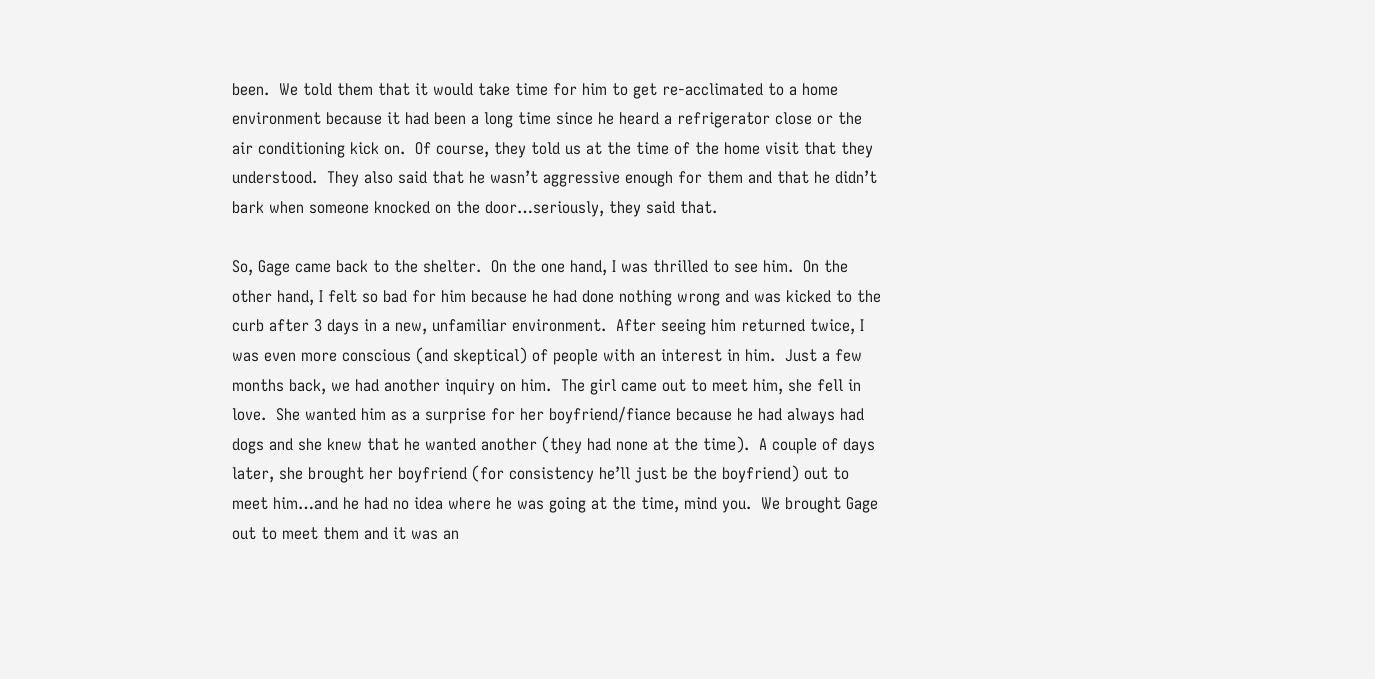been.  We told them that it would take time for him to get re-acclimated to a home environment because it had been a long time since he heard a refrigerator close or the air conditioning kick on.  Of course, they told us at the time of the home visit that they understood.  They also said that he wasn’t aggressive enough for them and that he didn’t bark when someone knocked on the door…seriously, they said that.

So, Gage came back to the shelter.  On the one hand, I was thrilled to see him.  On the other hand, I felt so bad for him because he had done nothing wrong and was kicked to the curb after 3 days in a new, unfamiliar environment.  After seeing him returned twice, I was even more conscious (and skeptical) of people with an interest in him.  Just a few months back, we had another inquiry on him.  The girl came out to meet him, she fell in love.  She wanted him as a surprise for her boyfriend/fiance because he had always had dogs and she knew that he wanted another (they had none at the time).  A couple of days later, she brought her boyfriend (for consistency he’ll just be the boyfriend) out to meet him…and he had no idea where he was going at the time, mind you.  We brought Gage out to meet them and it was an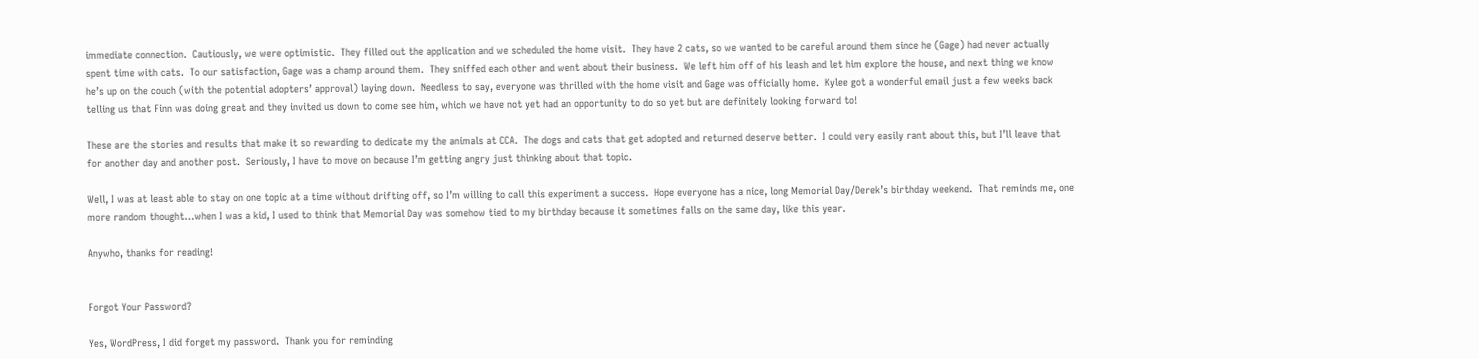immediate connection.  Cautiously, we were optimistic.  They filled out the application and we scheduled the home visit.  They have 2 cats, so we wanted to be careful around them since he (Gage) had never actually spent time with cats.  To our satisfaction, Gage was a champ around them.  They sniffed each other and went about their business.  We left him off of his leash and let him explore the house, and next thing we know he’s up on the couch (with the potential adopters’ approval) laying down.  Needless to say, everyone was thrilled with the home visit and Gage was officially home.  Kylee got a wonderful email just a few weeks back telling us that Finn was doing great and they invited us down to come see him, which we have not yet had an opportunity to do so yet but are definitely looking forward to!

These are the stories and results that make it so rewarding to dedicate my the animals at CCA.  The dogs and cats that get adopted and returned deserve better.  I could very easily rant about this, but I’ll leave that for another day and another post.  Seriously, I have to move on because I’m getting angry just thinking about that topic.

Well, I was at least able to stay on one topic at a time without drifting off, so I’m willing to call this experiment a success.  Hope everyone has a nice, long Memorial Day/Derek’s birthday weekend.  That reminds me, one more random thought…when I was a kid, I used to think that Memorial Day was somehow tied to my birthday because it sometimes falls on the same day, like this year.

Anywho, thanks for reading!


Forgot Your Password?

Yes, WordPress, I did forget my password.  Thank you for reminding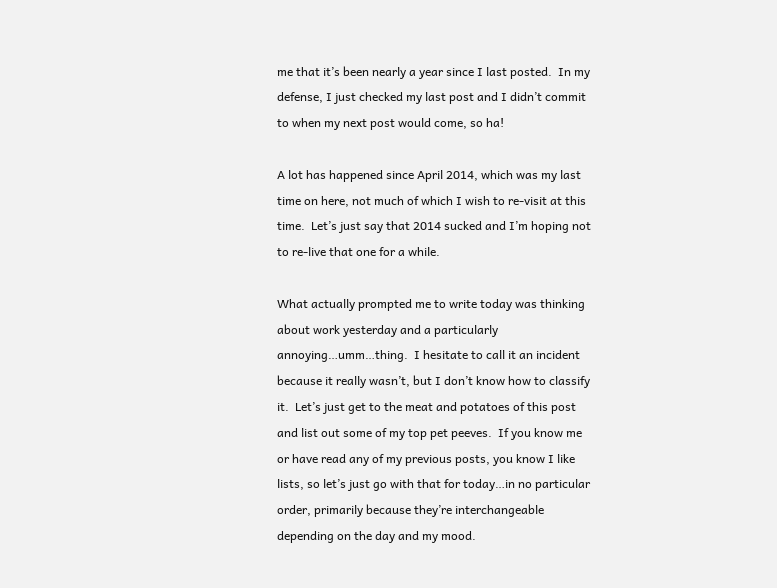me that it’s been nearly a year since I last posted.  In my defense, I just checked my last post and I didn’t commit to when my next post would come, so ha!

A lot has happened since April 2014, which was my last time on here, not much of which I wish to re-visit at this time.  Let’s just say that 2014 sucked and I’m hoping not to re-live that one for a while.

What actually prompted me to write today was thinking about work yesterday and a particularly annoying…umm…thing.  I hesitate to call it an incident because it really wasn’t, but I don’t know how to classify it.  Let’s just get to the meat and potatoes of this post and list out some of my top pet peeves.  If you know me or have read any of my previous posts, you know I like lists, so let’s just go with that for today…in no particular order, primarily because they’re interchangeable depending on the day and my mood.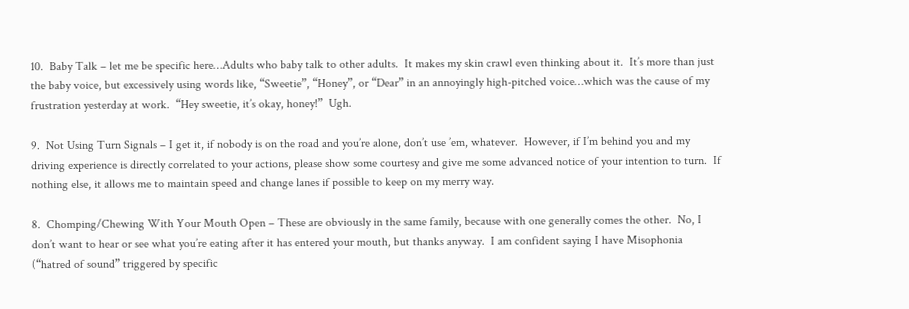10.  Baby Talk – let me be specific here…Adults who baby talk to other adults.  It makes my skin crawl even thinking about it.  It’s more than just the baby voice, but excessively using words like, “Sweetie”, “Honey”, or “Dear” in an annoyingly high-pitched voice…which was the cause of my frustration yesterday at work.  “Hey sweetie, it’s okay, honey!”  Ugh.

9.  Not Using Turn Signals – I get it, if nobody is on the road and you’re alone, don’t use ’em, whatever.  However, if I’m behind you and my driving experience is directly correlated to your actions, please show some courtesy and give me some advanced notice of your intention to turn.  If nothing else, it allows me to maintain speed and change lanes if possible to keep on my merry way.

8.  Chomping/Chewing With Your Mouth Open – These are obviously in the same family, because with one generally comes the other.  No, I don’t want to hear or see what you’re eating after it has entered your mouth, but thanks anyway.  I am confident saying I have Misophonia (“hatred of sound” triggered by specific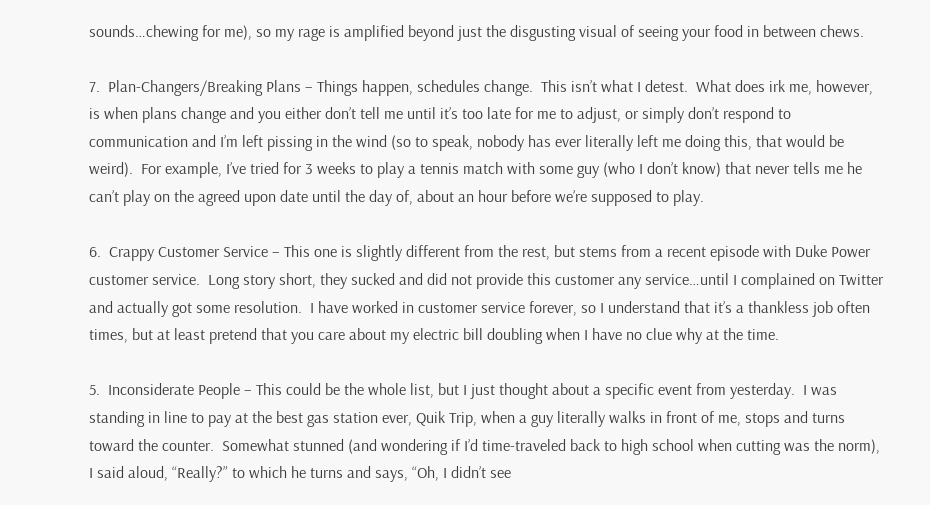sounds…chewing for me), so my rage is amplified beyond just the disgusting visual of seeing your food in between chews.

7.  Plan-Changers/Breaking Plans – Things happen, schedules change.  This isn’t what I detest.  What does irk me, however, is when plans change and you either don’t tell me until it’s too late for me to adjust, or simply don’t respond to communication and I’m left pissing in the wind (so to speak, nobody has ever literally left me doing this, that would be weird).  For example, I’ve tried for 3 weeks to play a tennis match with some guy (who I don’t know) that never tells me he can’t play on the agreed upon date until the day of, about an hour before we’re supposed to play.

6.  Crappy Customer Service – This one is slightly different from the rest, but stems from a recent episode with Duke Power customer service.  Long story short, they sucked and did not provide this customer any service…until I complained on Twitter and actually got some resolution.  I have worked in customer service forever, so I understand that it’s a thankless job often times, but at least pretend that you care about my electric bill doubling when I have no clue why at the time.

5.  Inconsiderate People – This could be the whole list, but I just thought about a specific event from yesterday.  I was standing in line to pay at the best gas station ever, Quik Trip, when a guy literally walks in front of me, stops and turns toward the counter.  Somewhat stunned (and wondering if I’d time-traveled back to high school when cutting was the norm), I said aloud, “Really?” to which he turns and says, “Oh, I didn’t see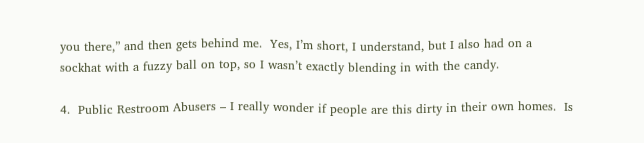you there,” and then gets behind me.  Yes, I’m short, I understand, but I also had on a sockhat with a fuzzy ball on top, so I wasn’t exactly blending in with the candy.

4.  Public Restroom Abusers – I really wonder if people are this dirty in their own homes.  Is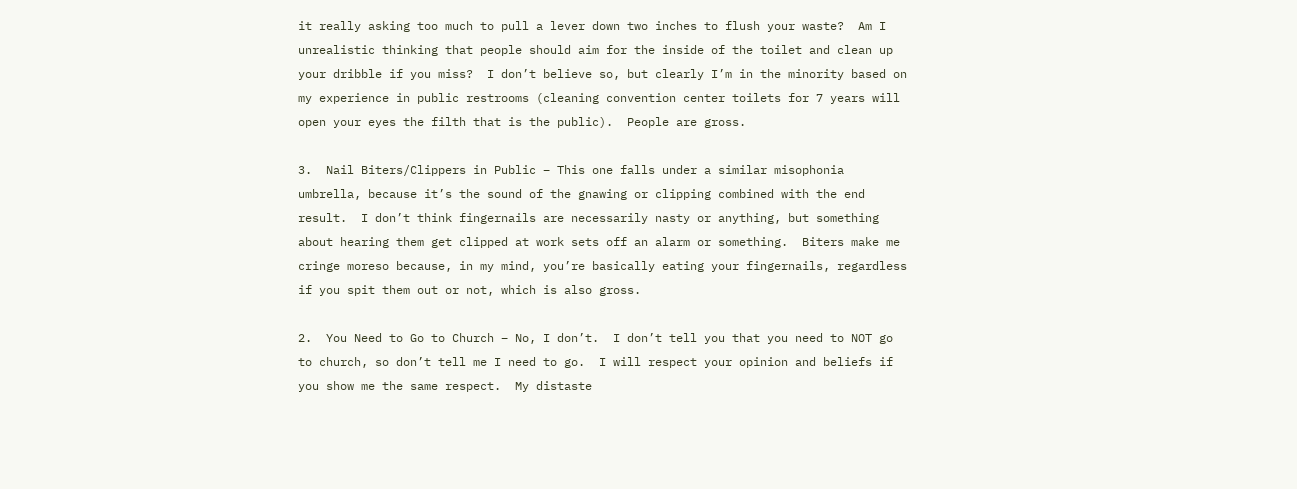it really asking too much to pull a lever down two inches to flush your waste?  Am I unrealistic thinking that people should aim for the inside of the toilet and clean up your dribble if you miss?  I don’t believe so, but clearly I’m in the minority based on my experience in public restrooms (cleaning convention center toilets for 7 years will open your eyes the filth that is the public).  People are gross.

3.  Nail Biters/Clippers in Public – This one falls under a similar misophonia umbrella, because it’s the sound of the gnawing or clipping combined with the end result.  I don’t think fingernails are necessarily nasty or anything, but something about hearing them get clipped at work sets off an alarm or something.  Biters make me cringe moreso because, in my mind, you’re basically eating your fingernails, regardless if you spit them out or not, which is also gross.

2.  You Need to Go to Church – No, I don’t.  I don’t tell you that you need to NOT go to church, so don’t tell me I need to go.  I will respect your opinion and beliefs if you show me the same respect.  My distaste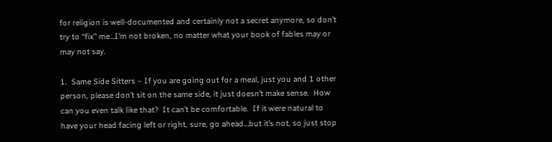for religion is well-documented and certainly not a secret anymore, so don’t try to “fix” me…I’m not broken, no matter what your book of fables may or may not say.

1.  Same Side Sitters – If you are going out for a meal, just you and 1 other person, please don’t sit on the same side, it just doesn’t make sense.  How can you even talk like that?  It can’t be comfortable.  If it were natural to have your head facing left or right, sure, go ahead…but it’s not, so just stop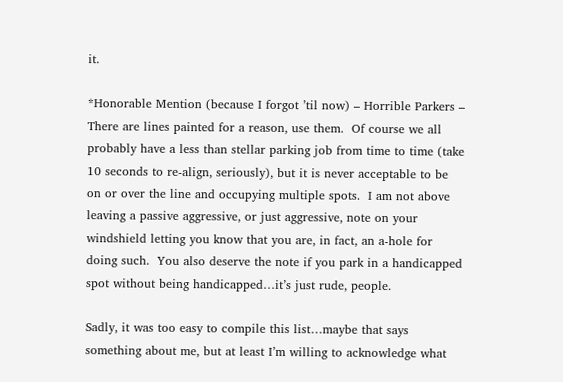it.

*Honorable Mention (because I forgot ’til now) – Horrible Parkers – There are lines painted for a reason, use them.  Of course we all probably have a less than stellar parking job from time to time (take 10 seconds to re-align, seriously), but it is never acceptable to be on or over the line and occupying multiple spots.  I am not above leaving a passive aggressive, or just aggressive, note on your windshield letting you know that you are, in fact, an a-hole for doing such.  You also deserve the note if you park in a handicapped spot without being handicapped…it’s just rude, people.

Sadly, it was too easy to compile this list…maybe that says something about me, but at least I’m willing to acknowledge what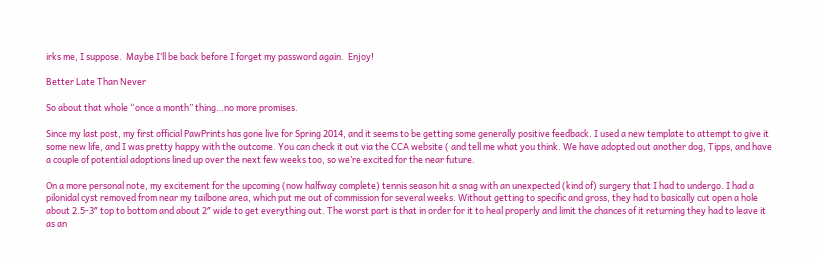irks me, I suppose.  Maybe I’ll be back before I forget my password again.  Enjoy!

Better Late Than Never

So about that whole “once a month” thing…no more promises.

Since my last post, my first official PawPrints has gone live for Spring 2014, and it seems to be getting some generally positive feedback. I used a new template to attempt to give it some new life, and I was pretty happy with the outcome. You can check it out via the CCA website ( and tell me what you think. We have adopted out another dog, Tipps, and have a couple of potential adoptions lined up over the next few weeks too, so we’re excited for the near future.

On a more personal note, my excitement for the upcoming (now halfway complete) tennis season hit a snag with an unexpected (kind of) surgery that I had to undergo. I had a pilonidal cyst removed from near my tailbone area, which put me out of commission for several weeks. Without getting to specific and gross, they had to basically cut open a hole about 2.5-3″ top to bottom and about 2″ wide to get everything out. The worst part is that in order for it to heal properly and limit the chances of it returning they had to leave it as an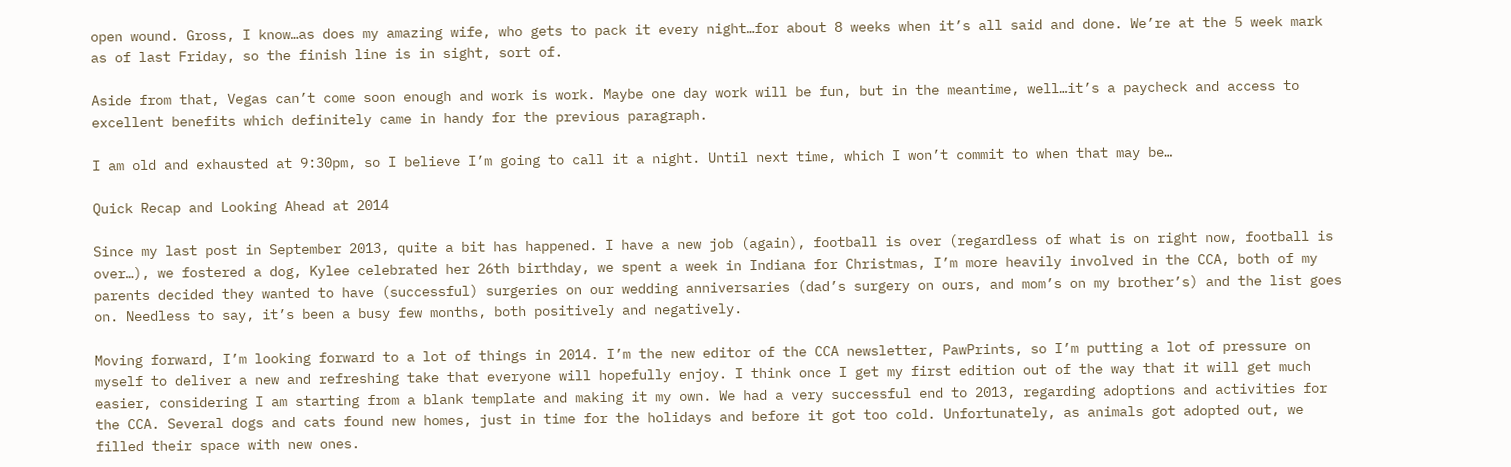open wound. Gross, I know…as does my amazing wife, who gets to pack it every night…for about 8 weeks when it’s all said and done. We’re at the 5 week mark as of last Friday, so the finish line is in sight, sort of.

Aside from that, Vegas can’t come soon enough and work is work. Maybe one day work will be fun, but in the meantime, well…it’s a paycheck and access to excellent benefits which definitely came in handy for the previous paragraph.

I am old and exhausted at 9:30pm, so I believe I’m going to call it a night. Until next time, which I won’t commit to when that may be…

Quick Recap and Looking Ahead at 2014

Since my last post in September 2013, quite a bit has happened. I have a new job (again), football is over (regardless of what is on right now, football is over…), we fostered a dog, Kylee celebrated her 26th birthday, we spent a week in Indiana for Christmas, I’m more heavily involved in the CCA, both of my parents decided they wanted to have (successful) surgeries on our wedding anniversaries (dad’s surgery on ours, and mom’s on my brother’s) and the list goes on. Needless to say, it’s been a busy few months, both positively and negatively.

Moving forward, I’m looking forward to a lot of things in 2014. I’m the new editor of the CCA newsletter, PawPrints, so I’m putting a lot of pressure on myself to deliver a new and refreshing take that everyone will hopefully enjoy. I think once I get my first edition out of the way that it will get much easier, considering I am starting from a blank template and making it my own. We had a very successful end to 2013, regarding adoptions and activities for the CCA. Several dogs and cats found new homes, just in time for the holidays and before it got too cold. Unfortunately, as animals got adopted out, we filled their space with new ones.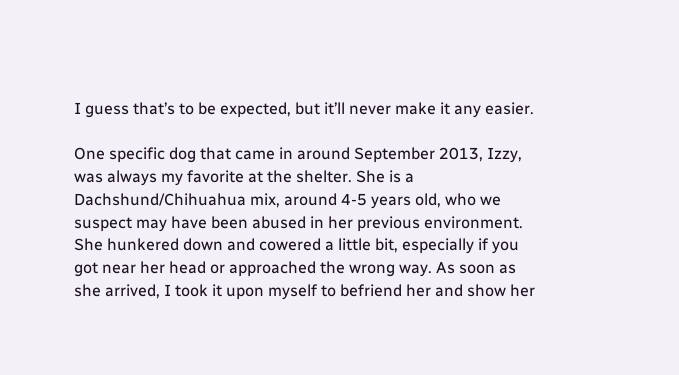I guess that’s to be expected, but it’ll never make it any easier.

One specific dog that came in around September 2013, Izzy, was always my favorite at the shelter. She is a Dachshund/Chihuahua mix, around 4-5 years old, who we suspect may have been abused in her previous environment. She hunkered down and cowered a little bit, especially if you got near her head or approached the wrong way. As soon as she arrived, I took it upon myself to befriend her and show her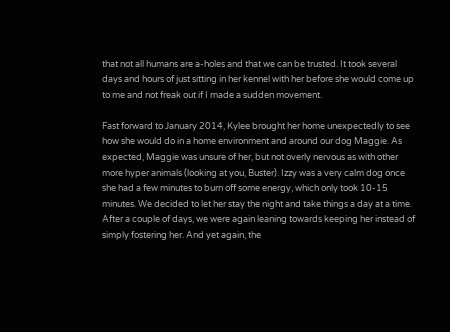that not all humans are a-holes and that we can be trusted. It took several days and hours of just sitting in her kennel with her before she would come up to me and not freak out if I made a sudden movement.

Fast forward to January 2014, Kylee brought her home unexpectedly to see how she would do in a home environment and around our dog Maggie. As expected, Maggie was unsure of her, but not overly nervous as with other more hyper animals (looking at you, Buster). Izzy was a very calm dog once she had a few minutes to burn off some energy, which only took 10-15 minutes. We decided to let her stay the night and take things a day at a time. After a couple of days, we were again leaning towards keeping her instead of simply fostering her. And yet again, the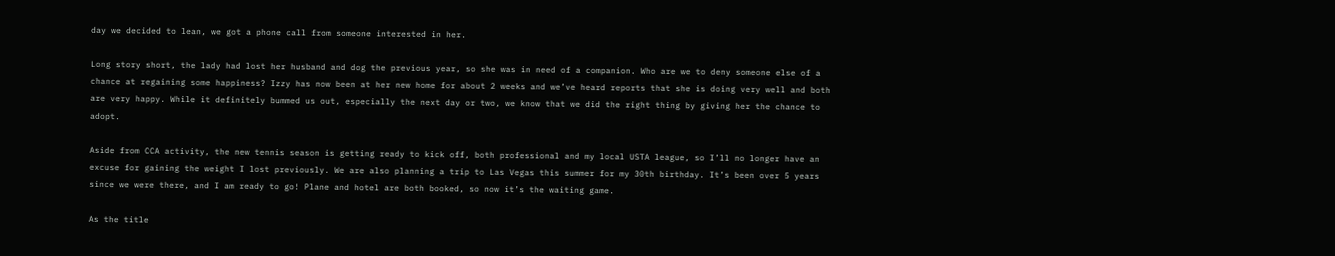day we decided to lean, we got a phone call from someone interested in her.

Long story short, the lady had lost her husband and dog the previous year, so she was in need of a companion. Who are we to deny someone else of a chance at regaining some happiness? Izzy has now been at her new home for about 2 weeks and we’ve heard reports that she is doing very well and both are very happy. While it definitely bummed us out, especially the next day or two, we know that we did the right thing by giving her the chance to adopt.

Aside from CCA activity, the new tennis season is getting ready to kick off, both professional and my local USTA league, so I’ll no longer have an excuse for gaining the weight I lost previously. We are also planning a trip to Las Vegas this summer for my 30th birthday. It’s been over 5 years since we were there, and I am ready to go! Plane and hotel are both booked, so now it’s the waiting game.

As the title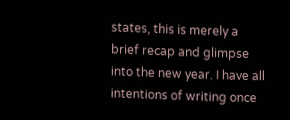states, this is merely a brief recap and glimpse into the new year. I have all intentions of writing once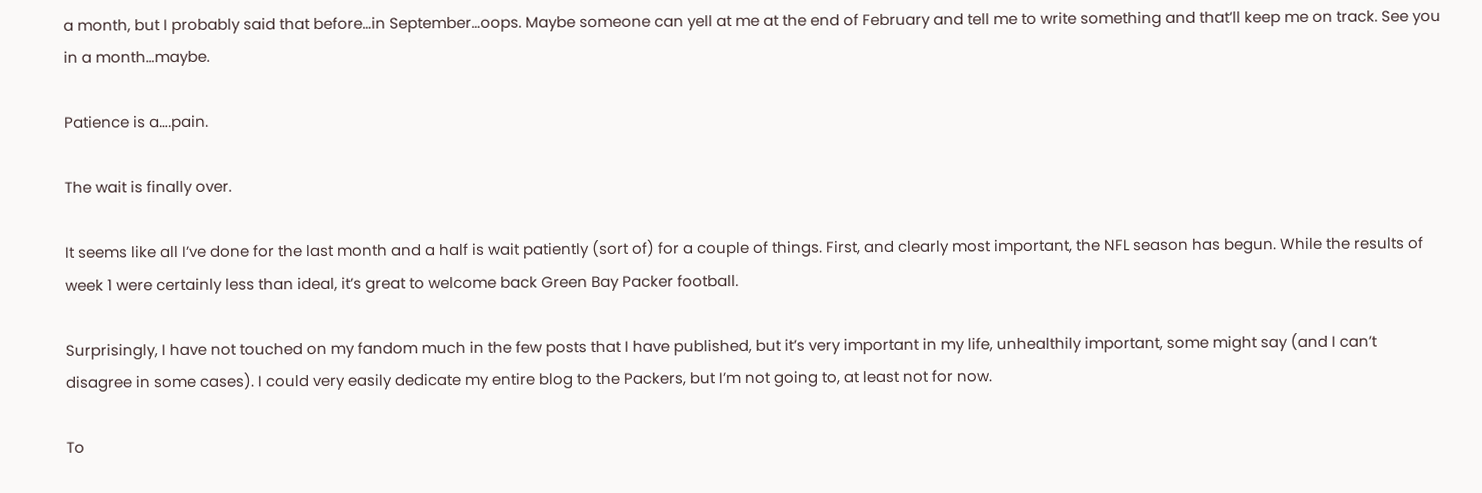a month, but I probably said that before…in September…oops. Maybe someone can yell at me at the end of February and tell me to write something and that’ll keep me on track. See you in a month…maybe.

Patience is a….pain.

The wait is finally over.

It seems like all I’ve done for the last month and a half is wait patiently (sort of) for a couple of things. First, and clearly most important, the NFL season has begun. While the results of week 1 were certainly less than ideal, it’s great to welcome back Green Bay Packer football.

Surprisingly, I have not touched on my fandom much in the few posts that I have published, but it’s very important in my life, unhealthily important, some might say (and I can’t disagree in some cases). I could very easily dedicate my entire blog to the Packers, but I’m not going to, at least not for now.

To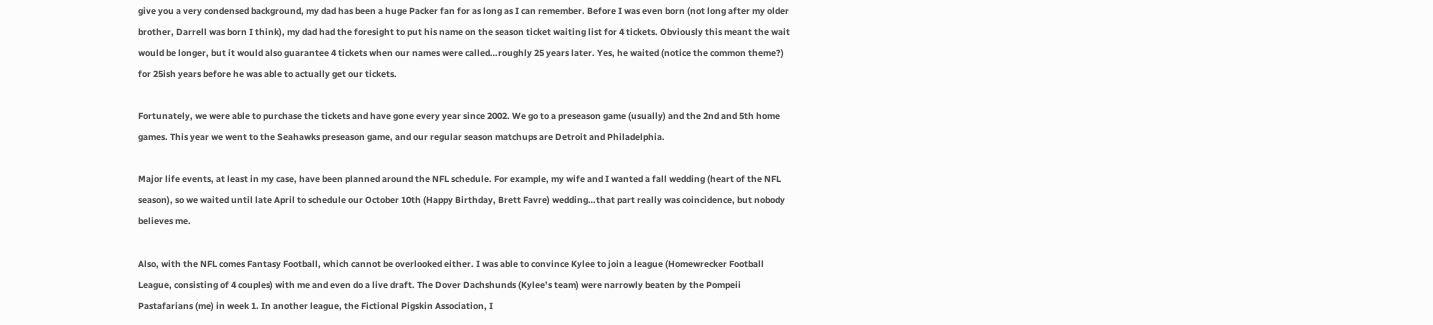give you a very condensed background, my dad has been a huge Packer fan for as long as I can remember. Before I was even born (not long after my older brother, Darrell was born I think), my dad had the foresight to put his name on the season ticket waiting list for 4 tickets. Obviously this meant the wait would be longer, but it would also guarantee 4 tickets when our names were called…roughly 25 years later. Yes, he waited (notice the common theme?) for 25ish years before he was able to actually get our tickets.

Fortunately, we were able to purchase the tickets and have gone every year since 2002. We go to a preseason game (usually) and the 2nd and 5th home games. This year we went to the Seahawks preseason game, and our regular season matchups are Detroit and Philadelphia.

Major life events, at least in my case, have been planned around the NFL schedule. For example, my wife and I wanted a fall wedding (heart of the NFL season), so we waited until late April to schedule our October 10th (Happy Birthday, Brett Favre) wedding…that part really was coincidence, but nobody believes me.

Also, with the NFL comes Fantasy Football, which cannot be overlooked either. I was able to convince Kylee to join a league (Homewrecker Football League, consisting of 4 couples) with me and even do a live draft. The Dover Dachshunds (Kylee’s team) were narrowly beaten by the Pompeii Pastafarians (me) in week 1. In another league, the Fictional Pigskin Association, I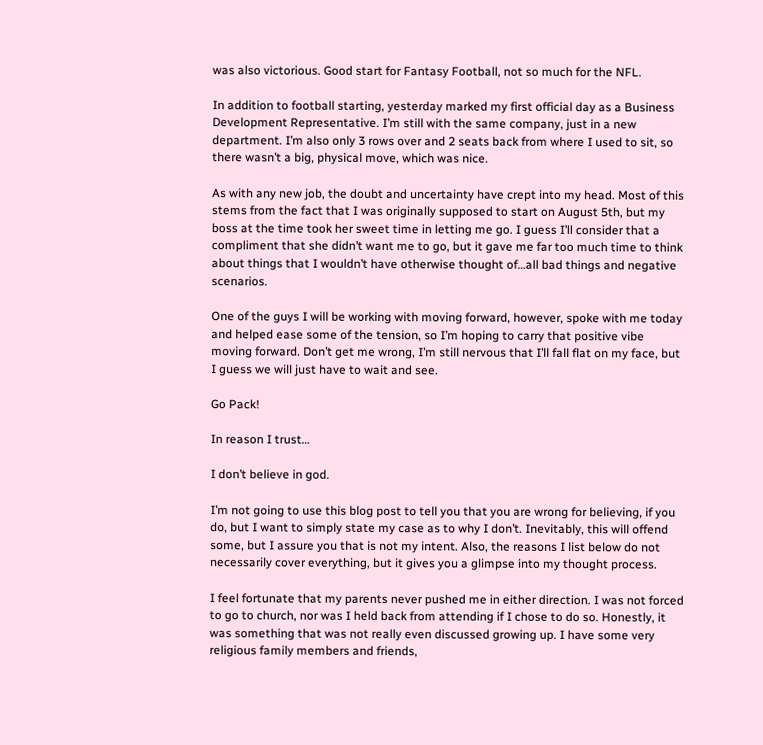was also victorious. Good start for Fantasy Football, not so much for the NFL.

In addition to football starting, yesterday marked my first official day as a Business Development Representative. I’m still with the same company, just in a new department. I’m also only 3 rows over and 2 seats back from where I used to sit, so there wasn’t a big, physical move, which was nice.

As with any new job, the doubt and uncertainty have crept into my head. Most of this stems from the fact that I was originally supposed to start on August 5th, but my boss at the time took her sweet time in letting me go. I guess I’ll consider that a compliment that she didn’t want me to go, but it gave me far too much time to think about things that I wouldn’t have otherwise thought of…all bad things and negative scenarios.

One of the guys I will be working with moving forward, however, spoke with me today and helped ease some of the tension, so I’m hoping to carry that positive vibe moving forward. Don’t get me wrong, I’m still nervous that I’ll fall flat on my face, but I guess we will just have to wait and see.

Go Pack!

In reason I trust…

I don’t believe in god.

I’m not going to use this blog post to tell you that you are wrong for believing, if you do, but I want to simply state my case as to why I don’t. Inevitably, this will offend some, but I assure you that is not my intent. Also, the reasons I list below do not necessarily cover everything, but it gives you a glimpse into my thought process.

I feel fortunate that my parents never pushed me in either direction. I was not forced to go to church, nor was I held back from attending if I chose to do so. Honestly, it was something that was not really even discussed growing up. I have some very religious family members and friends,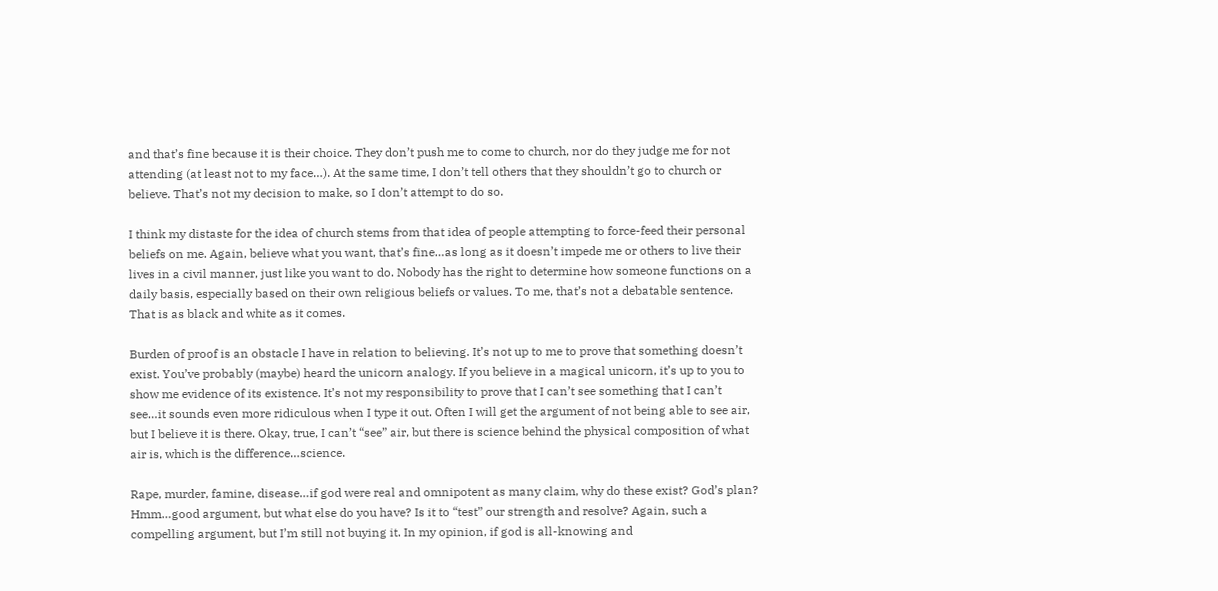and that’s fine because it is their choice. They don’t push me to come to church, nor do they judge me for not attending (at least not to my face…). At the same time, I don’t tell others that they shouldn’t go to church or believe. That’s not my decision to make, so I don’t attempt to do so.

I think my distaste for the idea of church stems from that idea of people attempting to force-feed their personal beliefs on me. Again, believe what you want, that’s fine…as long as it doesn’t impede me or others to live their lives in a civil manner, just like you want to do. Nobody has the right to determine how someone functions on a daily basis, especially based on their own religious beliefs or values. To me, that’s not a debatable sentence. That is as black and white as it comes.

Burden of proof is an obstacle I have in relation to believing. It’s not up to me to prove that something doesn’t exist. You’ve probably (maybe) heard the unicorn analogy. If you believe in a magical unicorn, it’s up to you to show me evidence of its existence. It’s not my responsibility to prove that I can’t see something that I can’t see…it sounds even more ridiculous when I type it out. Often I will get the argument of not being able to see air, but I believe it is there. Okay, true, I can’t “see” air, but there is science behind the physical composition of what air is, which is the difference…science.

Rape, murder, famine, disease…if god were real and omnipotent as many claim, why do these exist? God’s plan? Hmm…good argument, but what else do you have? Is it to “test” our strength and resolve? Again, such a compelling argument, but I’m still not buying it. In my opinion, if god is all-knowing and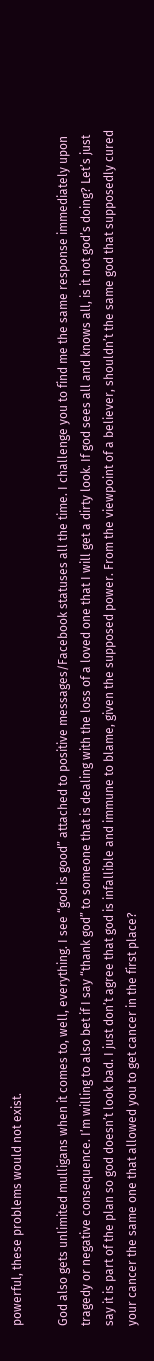powerful, these problems would not exist.

God also gets unlimited mulligans when it comes to, well, everything. I see “god is good” attached to positive messages/Facebook statuses all the time. I challenge you to find me the same response immediately upon tragedy or negative consequence. I’m willing to also bet if I say “thank god” to someone that is dealing with the loss of a loved one that I will get a dirty look. If god sees all and knows all, is it not god’s doing? Let’s just say it is part of the plan so god doesn’t look bad. I just don’t agree that god is infallible and immune to blame, given the supposed power. From the viewpoint of a believer, shouldn’t the same god that supposedly cured your cancer the same one that allowed you to get cancer in the first place?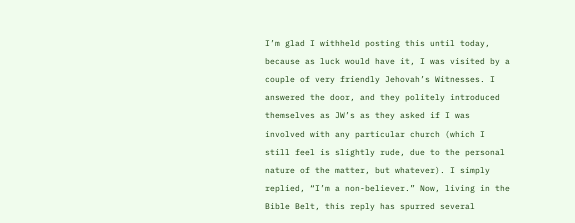I’m glad I withheld posting this until today, because as luck would have it, I was visited by a couple of very friendly Jehovah’s Witnesses. I answered the door, and they politely introduced themselves as JW’s as they asked if I was involved with any particular church (which I still feel is slightly rude, due to the personal nature of the matter, but whatever). I simply replied, “I’m a non-believer.” Now, living in the Bible Belt, this reply has spurred several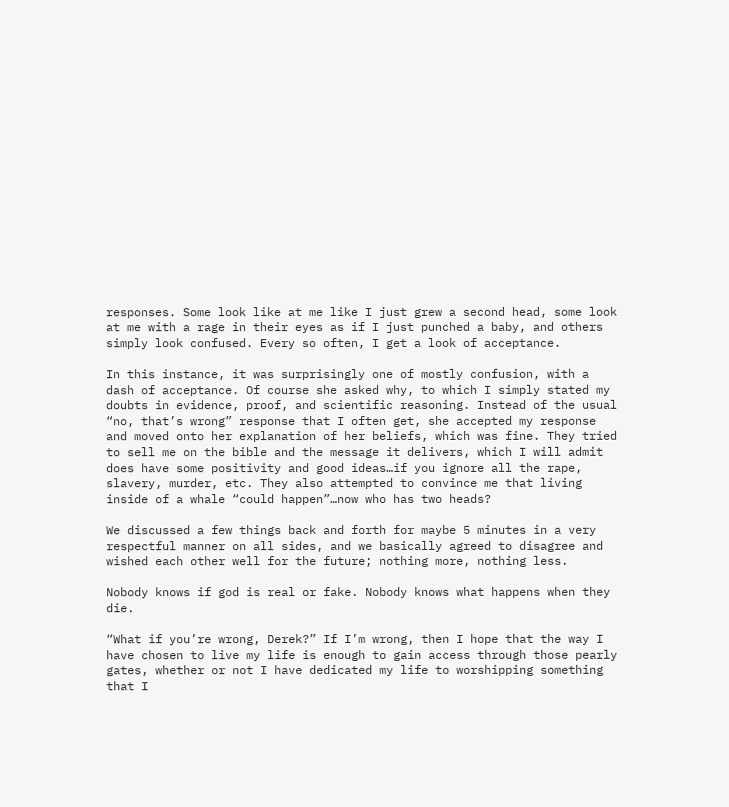responses. Some look like at me like I just grew a second head, some look at me with a rage in their eyes as if I just punched a baby, and others simply look confused. Every so often, I get a look of acceptance.

In this instance, it was surprisingly one of mostly confusion, with a dash of acceptance. Of course she asked why, to which I simply stated my doubts in evidence, proof, and scientific reasoning. Instead of the usual “no, that’s wrong” response that I often get, she accepted my response and moved onto her explanation of her beliefs, which was fine. They tried to sell me on the bible and the message it delivers, which I will admit does have some positivity and good ideas…if you ignore all the rape, slavery, murder, etc. They also attempted to convince me that living inside of a whale “could happen”…now who has two heads?

We discussed a few things back and forth for maybe 5 minutes in a very respectful manner on all sides, and we basically agreed to disagree and wished each other well for the future; nothing more, nothing less.

Nobody knows if god is real or fake. Nobody knows what happens when they die.

“What if you’re wrong, Derek?” If I’m wrong, then I hope that the way I have chosen to live my life is enough to gain access through those pearly gates, whether or not I have dedicated my life to worshipping something that I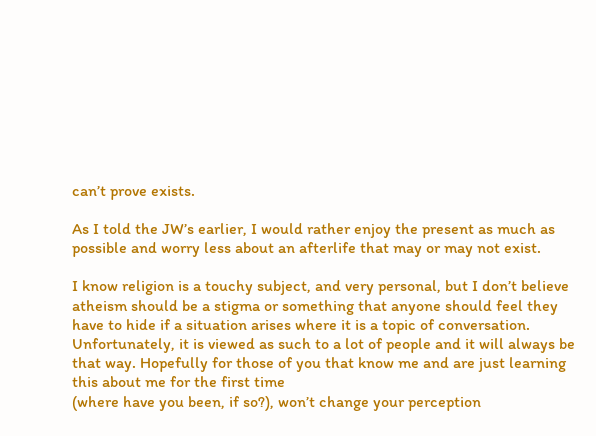can’t prove exists.

As I told the JW’s earlier, I would rather enjoy the present as much as possible and worry less about an afterlife that may or may not exist.

I know religion is a touchy subject, and very personal, but I don’t believe atheism should be a stigma or something that anyone should feel they have to hide if a situation arises where it is a topic of conversation. Unfortunately, it is viewed as such to a lot of people and it will always be that way. Hopefully for those of you that know me and are just learning this about me for the first time
(where have you been, if so?), won’t change your perception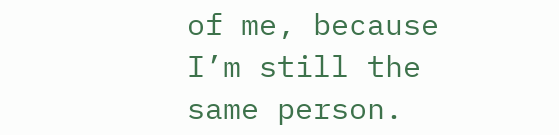of me, because I’m still the same person.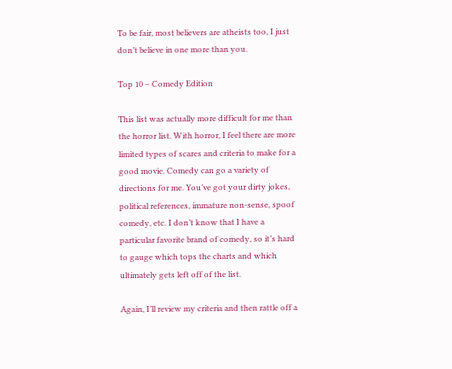To be fair, most believers are atheists too, I just don’t believe in one more than you.

Top 10 – Comedy Edition

This list was actually more difficult for me than the horror list. With horror, I feel there are more limited types of scares and criteria to make for a good movie. Comedy can go a variety of directions for me. You’ve got your dirty jokes, political references, immature non-sense, spoof comedy, etc. I don’t know that I have a particular favorite brand of comedy, so it’s hard to gauge which tops the charts and which ultimately gets left off of the list.

Again, I’ll review my criteria and then rattle off a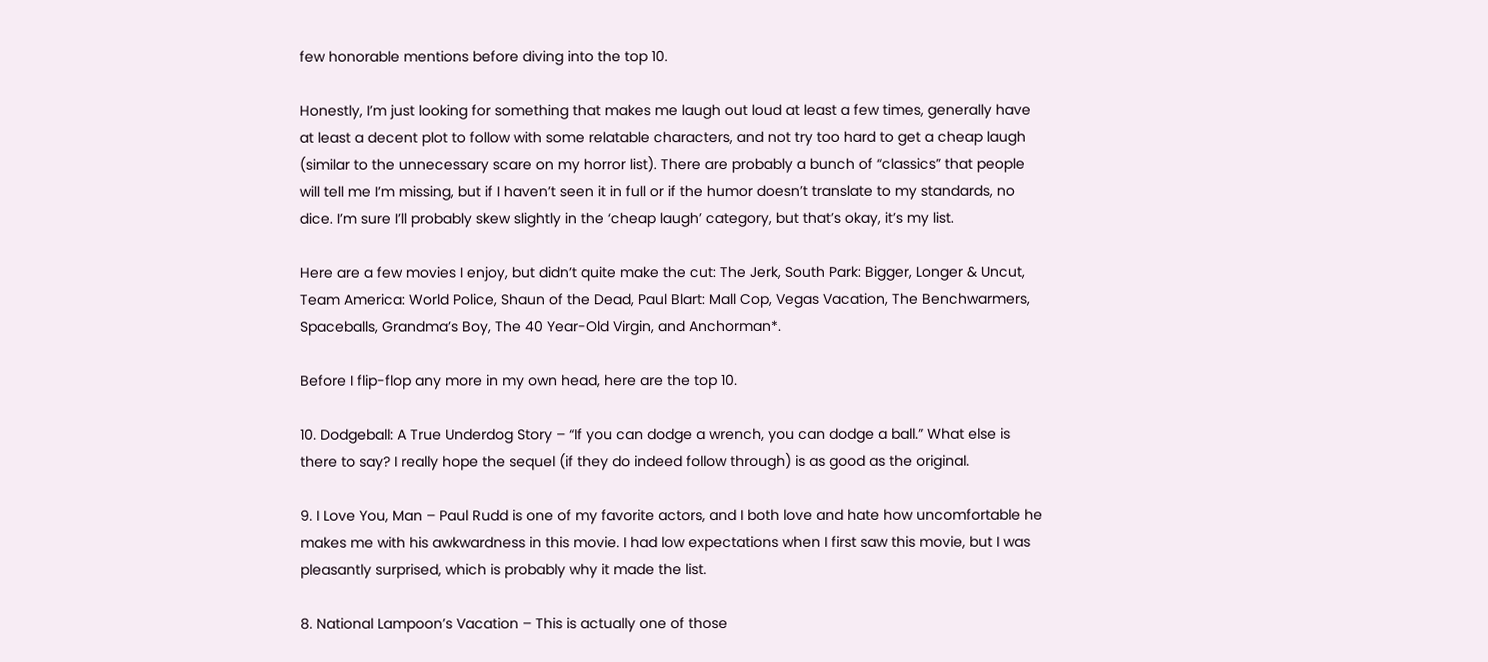few honorable mentions before diving into the top 10.

Honestly, I’m just looking for something that makes me laugh out loud at least a few times, generally have at least a decent plot to follow with some relatable characters, and not try too hard to get a cheap laugh (similar to the unnecessary scare on my horror list). There are probably a bunch of “classics” that people will tell me I’m missing, but if I haven’t seen it in full or if the humor doesn’t translate to my standards, no dice. I’m sure I’ll probably skew slightly in the ‘cheap laugh’ category, but that’s okay, it’s my list.

Here are a few movies I enjoy, but didn’t quite make the cut: The Jerk, South Park: Bigger, Longer & Uncut, Team America: World Police, Shaun of the Dead, Paul Blart: Mall Cop, Vegas Vacation, The Benchwarmers, Spaceballs, Grandma’s Boy, The 40 Year-Old Virgin, and Anchorman*.

Before I flip-flop any more in my own head, here are the top 10.

10. Dodgeball: A True Underdog Story – “If you can dodge a wrench, you can dodge a ball.” What else is there to say? I really hope the sequel (if they do indeed follow through) is as good as the original.

9. I Love You, Man – Paul Rudd is one of my favorite actors, and I both love and hate how uncomfortable he makes me with his awkwardness in this movie. I had low expectations when I first saw this movie, but I was pleasantly surprised, which is probably why it made the list.

8. National Lampoon’s Vacation – This is actually one of those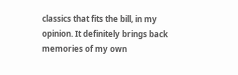classics that fits the bill, in my opinion. It definitely brings back memories of my own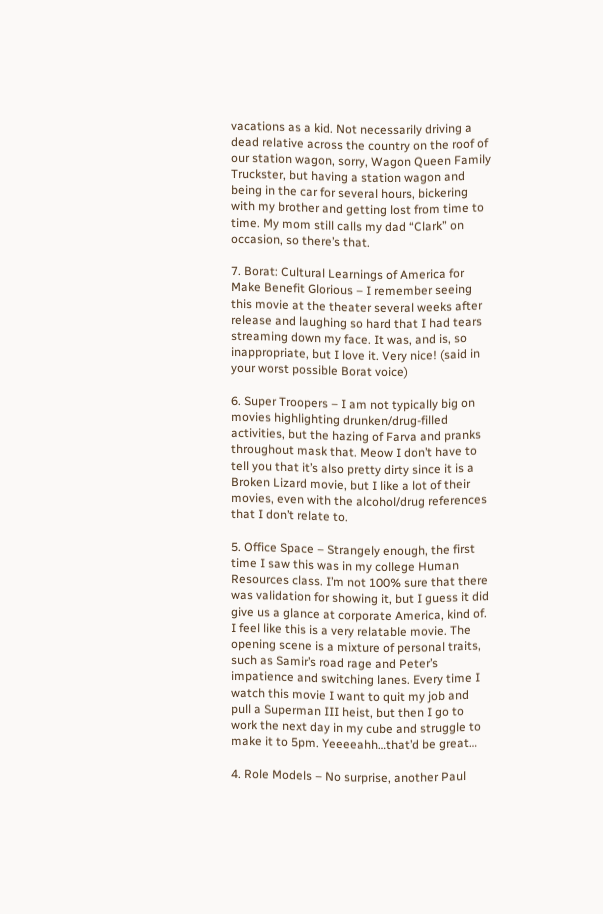vacations as a kid. Not necessarily driving a dead relative across the country on the roof of our station wagon, sorry, Wagon Queen Family Truckster, but having a station wagon and being in the car for several hours, bickering with my brother and getting lost from time to time. My mom still calls my dad “Clark” on occasion, so there’s that.

7. Borat: Cultural Learnings of America for Make Benefit Glorious – I remember seeing this movie at the theater several weeks after release and laughing so hard that I had tears streaming down my face. It was, and is, so inappropriate, but I love it. Very nice! (said in your worst possible Borat voice)

6. Super Troopers – I am not typically big on movies highlighting drunken/drug-filled activities, but the hazing of Farva and pranks throughout mask that. Meow I don’t have to tell you that it’s also pretty dirty since it is a Broken Lizard movie, but I like a lot of their movies, even with the alcohol/drug references that I don’t relate to.

5. Office Space – Strangely enough, the first time I saw this was in my college Human Resources class. I’m not 100% sure that there was validation for showing it, but I guess it did give us a glance at corporate America, kind of. I feel like this is a very relatable movie. The opening scene is a mixture of personal traits, such as Samir’s road rage and Peter’s impatience and switching lanes. Every time I watch this movie I want to quit my job and pull a Superman III heist, but then I go to work the next day in my cube and struggle to make it to 5pm. Yeeeeahh…that’d be great…

4. Role Models – No surprise, another Paul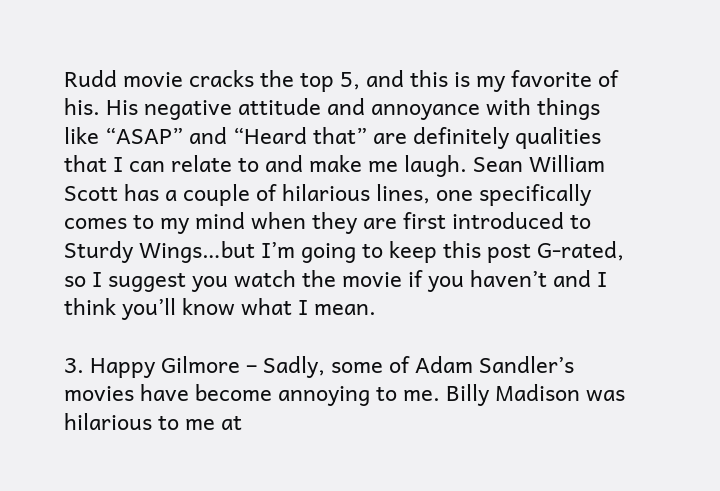Rudd movie cracks the top 5, and this is my favorite of his. His negative attitude and annoyance with things like “ASAP” and “Heard that” are definitely qualities that I can relate to and make me laugh. Sean William Scott has a couple of hilarious lines, one specifically comes to my mind when they are first introduced to Sturdy Wings…but I’m going to keep this post G-rated, so I suggest you watch the movie if you haven’t and I think you’ll know what I mean.

3. Happy Gilmore – Sadly, some of Adam Sandler’s movies have become annoying to me. Billy Madison was hilarious to me at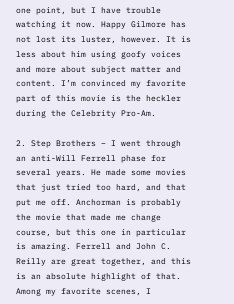one point, but I have trouble watching it now. Happy Gilmore has not lost its luster, however. It is less about him using goofy voices and more about subject matter and content. I’m convinced my favorite part of this movie is the heckler during the Celebrity Pro-Am.

2. Step Brothers – I went through an anti-Will Ferrell phase for several years. He made some movies that just tried too hard, and that put me off. Anchorman is probably the movie that made me change course, but this one in particular is amazing. Ferrell and John C. Reilly are great together, and this is an absolute highlight of that. Among my favorite scenes, I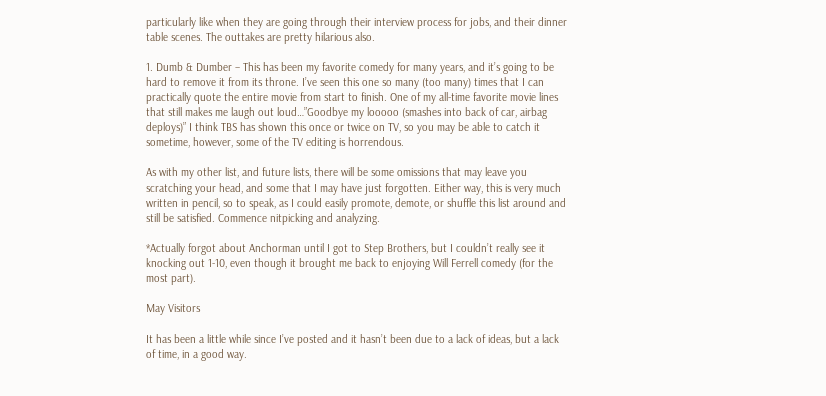particularly like when they are going through their interview process for jobs, and their dinner table scenes. The outtakes are pretty hilarious also.

1. Dumb & Dumber – This has been my favorite comedy for many years, and it’s going to be hard to remove it from its throne. I’ve seen this one so many (too many) times that I can practically quote the entire movie from start to finish. One of my all-time favorite movie lines that still makes me laugh out loud…”Goodbye my looooo (smashes into back of car, airbag deploys)” I think TBS has shown this once or twice on TV, so you may be able to catch it sometime, however, some of the TV editing is horrendous.

As with my other list, and future lists, there will be some omissions that may leave you scratching your head, and some that I may have just forgotten. Either way, this is very much written in pencil, so to speak, as I could easily promote, demote, or shuffle this list around and still be satisfied. Commence nitpicking and analyzing.

*Actually forgot about Anchorman until I got to Step Brothers, but I couldn’t really see it knocking out 1-10, even though it brought me back to enjoying Will Ferrell comedy (for the most part).

May Visitors

It has been a little while since I’ve posted and it hasn’t been due to a lack of ideas, but a lack of time, in a good way.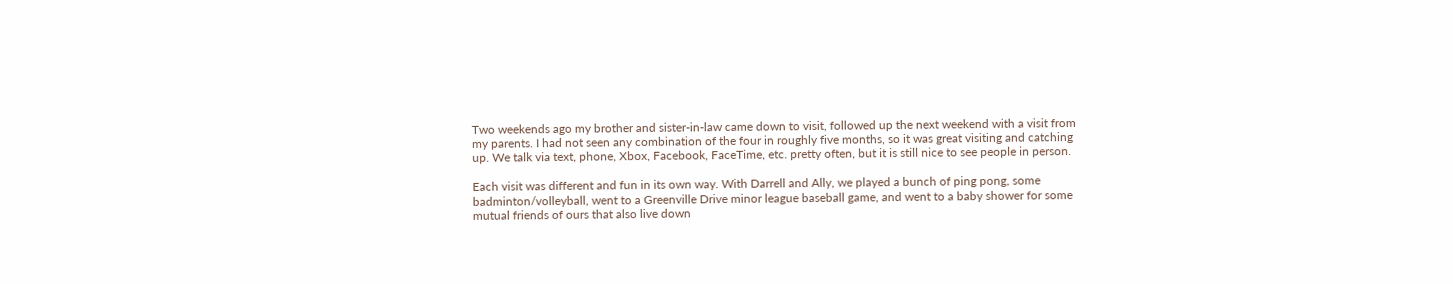Two weekends ago my brother and sister-in-law came down to visit, followed up the next weekend with a visit from my parents. I had not seen any combination of the four in roughly five months, so it was great visiting and catching up. We talk via text, phone, Xbox, Facebook, FaceTime, etc. pretty often, but it is still nice to see people in person.

Each visit was different and fun in its own way. With Darrell and Ally, we played a bunch of ping pong, some badminton/volleyball, went to a Greenville Drive minor league baseball game, and went to a baby shower for some mutual friends of ours that also live down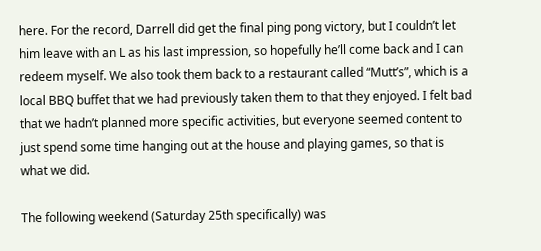here. For the record, Darrell did get the final ping pong victory, but I couldn’t let him leave with an L as his last impression, so hopefully he’ll come back and I can redeem myself. We also took them back to a restaurant called “Mutt’s”, which is a local BBQ buffet that we had previously taken them to that they enjoyed. I felt bad that we hadn’t planned more specific activities, but everyone seemed content to just spend some time hanging out at the house and playing games, so that is what we did.

The following weekend (Saturday 25th specifically) was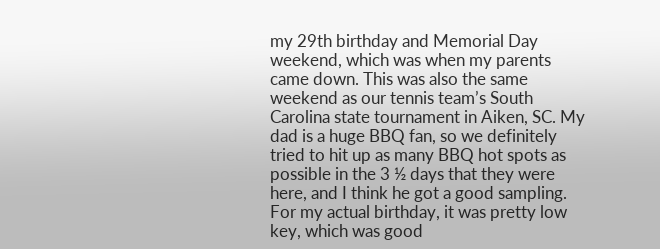my 29th birthday and Memorial Day weekend, which was when my parents came down. This was also the same weekend as our tennis team’s South Carolina state tournament in Aiken, SC. My dad is a huge BBQ fan, so we definitely tried to hit up as many BBQ hot spots as possible in the 3 ½ days that they were here, and I think he got a good sampling. For my actual birthday, it was pretty low key, which was good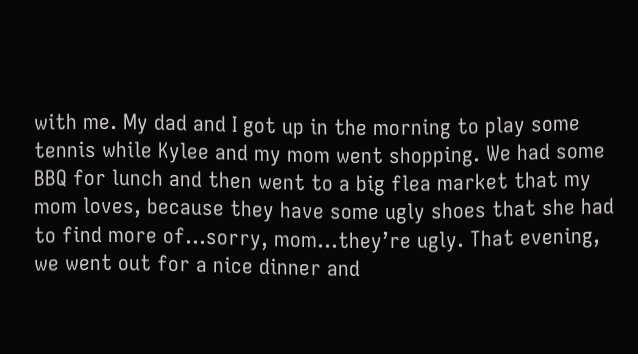with me. My dad and I got up in the morning to play some tennis while Kylee and my mom went shopping. We had some BBQ for lunch and then went to a big flea market that my mom loves, because they have some ugly shoes that she had to find more of…sorry, mom…they’re ugly. That evening, we went out for a nice dinner and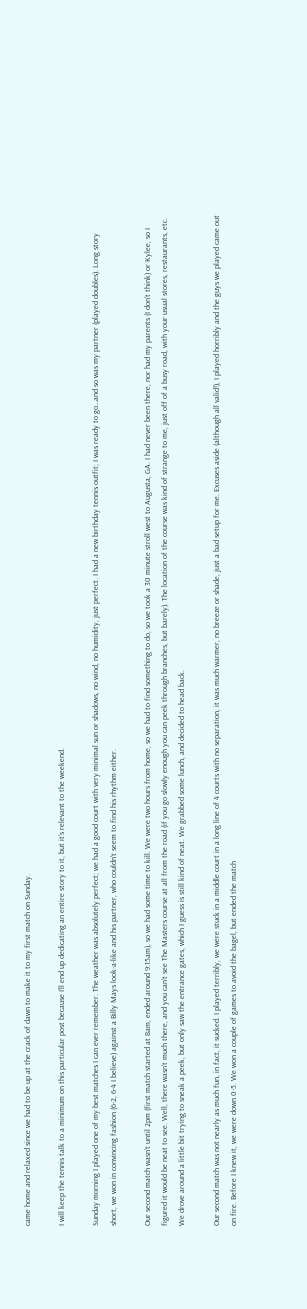came home and relaxed since we had to be up at the crack of dawn to make it to my first match on Sunday.

I will keep the tennis talk to a minimum on this particular post because I’ll end up dedicating an entire story to it, but it’s relevant to the weekend.

Sunday morning I played one of my best matches I can ever remember. The weather was absolutely perfect; we had a good court with very minimal sun or shadows, no wind, no humidity, just perfect. I had a new birthday tennis outfit; I was ready to go…and so was my partner (played doubles). Long story short, we won in convincing fashion (6-2, 6-4 I believe) against a Billy Mays look-a-like and his partner, who couldn’t seem to find his rhythm either.

Our second match wasn’t until 2pm (first match started at 8am, ended around 9:15am), so we had some time to kill. We were two hours from home, so we had to find something to do, so we took a 30 minute stroll west to Augusta, GA. I had never been there, nor had my parents (I don’t think) or Kylee, so I figured it would be neat to see. Well, there wasn’t much there, and you can’t see The Masters course at all from the road (if you go slowly enough you can peek through branches, but barely). The location of the course was kind of strange to me, just off of a busy road, with your usual stores, restaurants, etc. We drove around a little bit trying to sneak a peek, but only saw the entrance gates, which I guess is still kind of neat. We grabbed some lunch, and decided to head back.

Our second match was not nearly as much fun, in fact, it sucked. I played terribly, we were stuck in a middle court in a long line of 4 courts with no separation, it was much warmer, no breeze or shade, just a bad setup for me. Excuses aside (although all valid!), I played horribly and the guys we played came out on fire. Before I knew it, we were down 0-5. We won a couple of games to avoid the bagel, but ended the match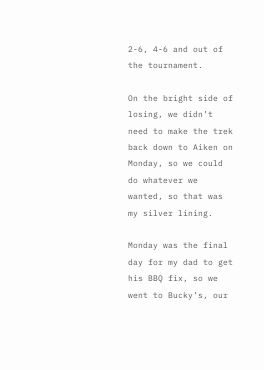2-6, 4-6 and out of the tournament.

On the bright side of losing, we didn’t need to make the trek back down to Aiken on Monday, so we could do whatever we wanted, so that was my silver lining.

Monday was the final day for my dad to get his BBQ fix, so we went to Bucky’s, our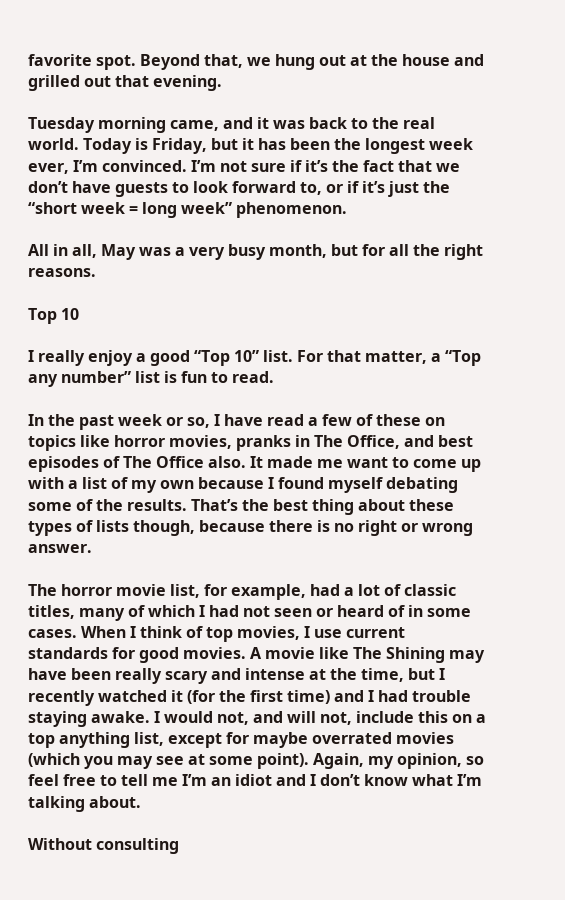favorite spot. Beyond that, we hung out at the house and grilled out that evening.

Tuesday morning came, and it was back to the real world. Today is Friday, but it has been the longest week ever, I’m convinced. I’m not sure if it’s the fact that we don’t have guests to look forward to, or if it’s just the “short week = long week” phenomenon.

All in all, May was a very busy month, but for all the right reasons.

Top 10

I really enjoy a good “Top 10” list. For that matter, a “Top any number” list is fun to read.

In the past week or so, I have read a few of these on topics like horror movies, pranks in The Office, and best episodes of The Office also. It made me want to come up with a list of my own because I found myself debating some of the results. That’s the best thing about these types of lists though, because there is no right or wrong answer.

The horror movie list, for example, had a lot of classic titles, many of which I had not seen or heard of in some cases. When I think of top movies, I use current standards for good movies. A movie like The Shining may have been really scary and intense at the time, but I recently watched it (for the first time) and I had trouble staying awake. I would not, and will not, include this on a top anything list, except for maybe overrated movies (which you may see at some point). Again, my opinion, so feel free to tell me I’m an idiot and I don’t know what I’m talking about.

Without consulting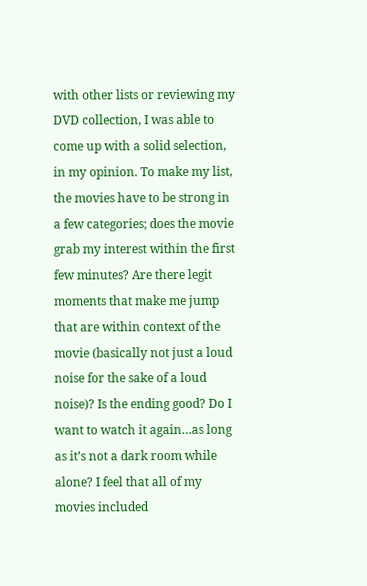with other lists or reviewing my DVD collection, I was able to come up with a solid selection, in my opinion. To make my list, the movies have to be strong in a few categories; does the movie grab my interest within the first few minutes? Are there legit moments that make me jump that are within context of the movie (basically not just a loud noise for the sake of a loud noise)? Is the ending good? Do I want to watch it again…as long as it’s not a dark room while alone? I feel that all of my movies included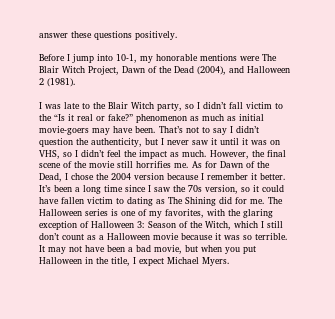answer these questions positively.

Before I jump into 10-1, my honorable mentions were The Blair Witch Project, Dawn of the Dead (2004), and Halloween 2 (1981).

I was late to the Blair Witch party, so I didn’t fall victim to the “Is it real or fake?” phenomenon as much as initial movie-goers may have been. That’s not to say I didn’t question the authenticity, but I never saw it until it was on VHS, so I didn’t feel the impact as much. However, the final scene of the movie still horrifies me. As for Dawn of the Dead, I chose the 2004 version because I remember it better. It’s been a long time since I saw the 70s version, so it could have fallen victim to dating as The Shining did for me. The Halloween series is one of my favorites, with the glaring exception of Halloween 3: Season of the Witch, which I still don’t count as a Halloween movie because it was so terrible. It may not have been a bad movie, but when you put Halloween in the title, I expect Michael Myers.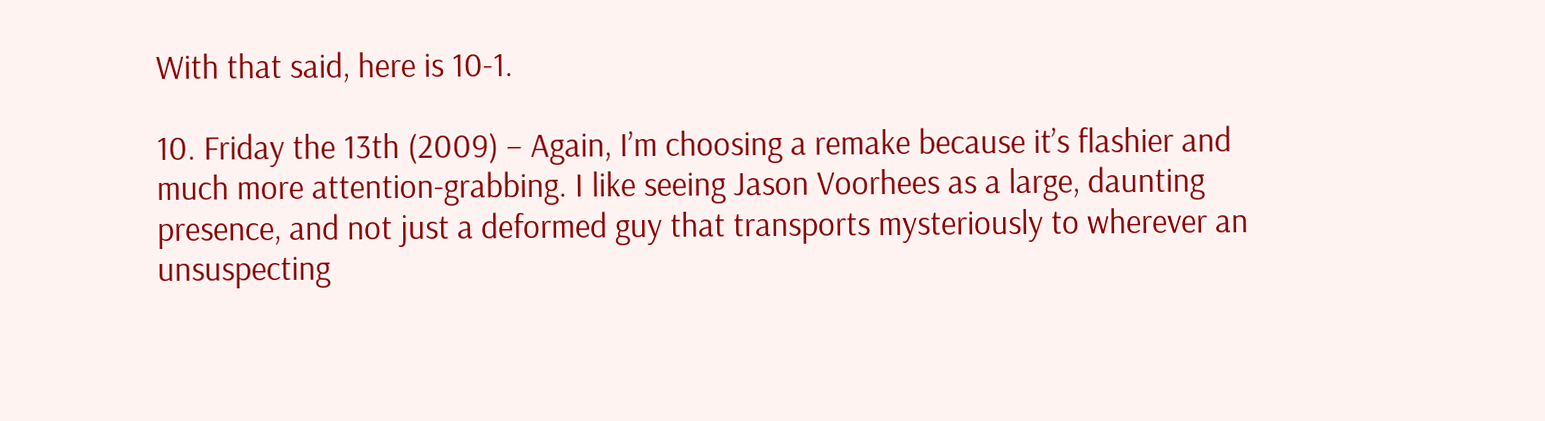With that said, here is 10-1.

10. Friday the 13th (2009) – Again, I’m choosing a remake because it’s flashier and much more attention-grabbing. I like seeing Jason Voorhees as a large, daunting presence, and not just a deformed guy that transports mysteriously to wherever an unsuspecting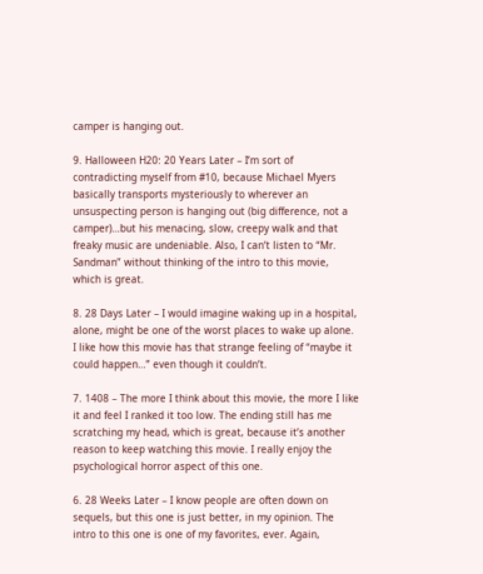camper is hanging out.

9. Halloween H20: 20 Years Later – I’m sort of contradicting myself from #10, because Michael Myers basically transports mysteriously to wherever an unsuspecting person is hanging out (big difference, not a camper)…but his menacing, slow, creepy walk and that freaky music are undeniable. Also, I can’t listen to “Mr. Sandman” without thinking of the intro to this movie, which is great.

8. 28 Days Later – I would imagine waking up in a hospital, alone, might be one of the worst places to wake up alone. I like how this movie has that strange feeling of “maybe it could happen…” even though it couldn’t.

7. 1408 – The more I think about this movie, the more I like it and feel I ranked it too low. The ending still has me scratching my head, which is great, because it’s another reason to keep watching this movie. I really enjoy the psychological horror aspect of this one.

6. 28 Weeks Later – I know people are often down on sequels, but this one is just better, in my opinion. The intro to this one is one of my favorites, ever. Again,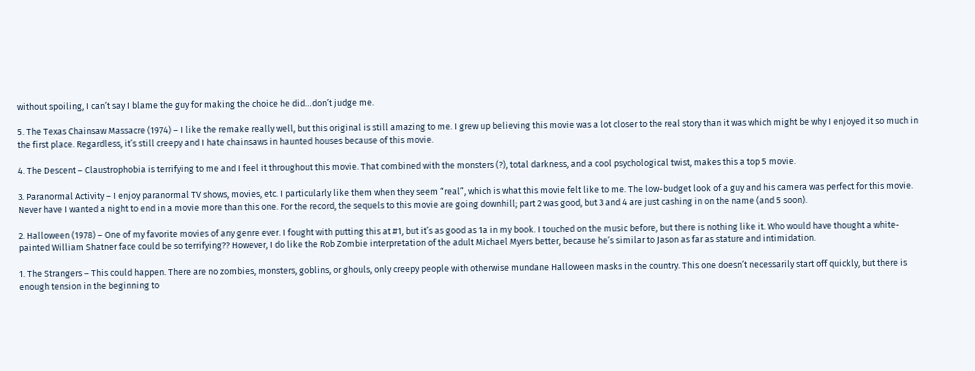without spoiling, I can’t say I blame the guy for making the choice he did…don’t judge me.

5. The Texas Chainsaw Massacre (1974) – I like the remake really well, but this original is still amazing to me. I grew up believing this movie was a lot closer to the real story than it was which might be why I enjoyed it so much in the first place. Regardless, it’s still creepy and I hate chainsaws in haunted houses because of this movie.

4. The Descent – Claustrophobia is terrifying to me and I feel it throughout this movie. That combined with the monsters (?), total darkness, and a cool psychological twist, makes this a top 5 movie.

3. Paranormal Activity – I enjoy paranormal TV shows, movies, etc. I particularly like them when they seem “real”, which is what this movie felt like to me. The low-budget look of a guy and his camera was perfect for this movie. Never have I wanted a night to end in a movie more than this one. For the record, the sequels to this movie are going downhill; part 2 was good, but 3 and 4 are just cashing in on the name (and 5 soon).

2. Halloween (1978) – One of my favorite movies of any genre ever. I fought with putting this at #1, but it’s as good as 1a in my book. I touched on the music before, but there is nothing like it. Who would have thought a white-painted William Shatner face could be so terrifying?? However, I do like the Rob Zombie interpretation of the adult Michael Myers better, because he’s similar to Jason as far as stature and intimidation.

1. The Strangers – This could happen. There are no zombies, monsters, goblins, or ghouls, only creepy people with otherwise mundane Halloween masks in the country. This one doesn’t necessarily start off quickly, but there is enough tension in the beginning to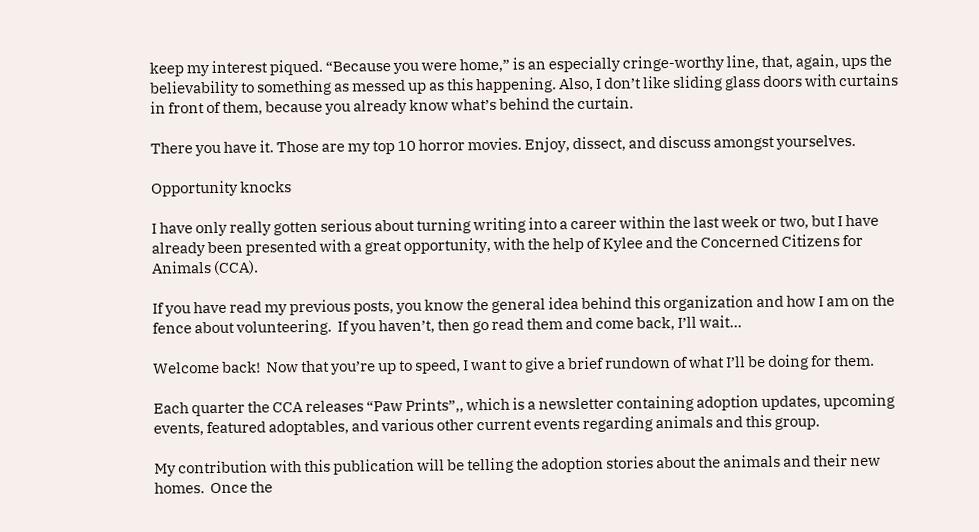keep my interest piqued. “Because you were home,” is an especially cringe-worthy line, that, again, ups the believability to something as messed up as this happening. Also, I don’t like sliding glass doors with curtains in front of them, because you already know what’s behind the curtain.

There you have it. Those are my top 10 horror movies. Enjoy, dissect, and discuss amongst yourselves.

Opportunity knocks

I have only really gotten serious about turning writing into a career within the last week or two, but I have already been presented with a great opportunity, with the help of Kylee and the Concerned Citizens for Animals (CCA).

If you have read my previous posts, you know the general idea behind this organization and how I am on the fence about volunteering.  If you haven’t, then go read them and come back, I’ll wait…

Welcome back!  Now that you’re up to speed, I want to give a brief rundown of what I’ll be doing for them.

Each quarter the CCA releases “Paw Prints”,, which is a newsletter containing adoption updates, upcoming events, featured adoptables, and various other current events regarding animals and this group.

My contribution with this publication will be telling the adoption stories about the animals and their new homes.  Once the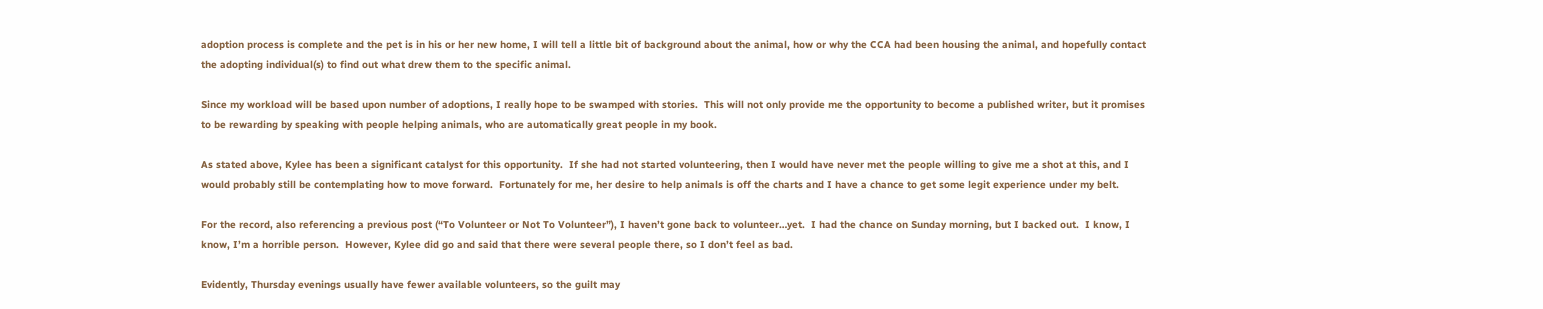adoption process is complete and the pet is in his or her new home, I will tell a little bit of background about the animal, how or why the CCA had been housing the animal, and hopefully contact the adopting individual(s) to find out what drew them to the specific animal.

Since my workload will be based upon number of adoptions, I really hope to be swamped with stories.  This will not only provide me the opportunity to become a published writer, but it promises to be rewarding by speaking with people helping animals, who are automatically great people in my book.

As stated above, Kylee has been a significant catalyst for this opportunity.  If she had not started volunteering, then I would have never met the people willing to give me a shot at this, and I would probably still be contemplating how to move forward.  Fortunately for me, her desire to help animals is off the charts and I have a chance to get some legit experience under my belt.

For the record, also referencing a previous post (“To Volunteer or Not To Volunteer”), I haven’t gone back to volunteer…yet.  I had the chance on Sunday morning, but I backed out.  I know, I know, I’m a horrible person.  However, Kylee did go and said that there were several people there, so I don’t feel as bad.

Evidently, Thursday evenings usually have fewer available volunteers, so the guilt may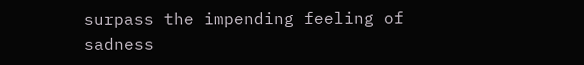surpass the impending feeling of sadness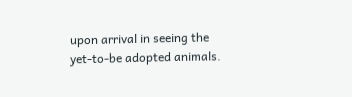upon arrival in seeing the yet-to-be adopted animals.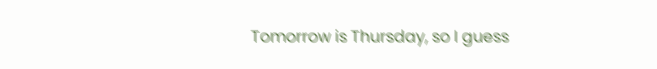Tomorrow is Thursday, so I guess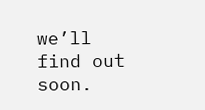we’ll find out soon.